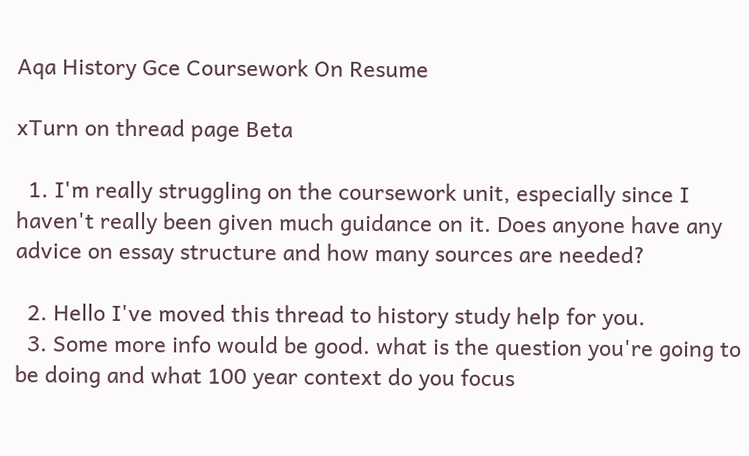Aqa History Gce Coursework On Resume

xTurn on thread page Beta

  1. I'm really struggling on the coursework unit, especially since I haven't really been given much guidance on it. Does anyone have any advice on essay structure and how many sources are needed?

  2. Hello I've moved this thread to history study help for you.
  3. Some more info would be good. what is the question you're going to be doing and what 100 year context do you focus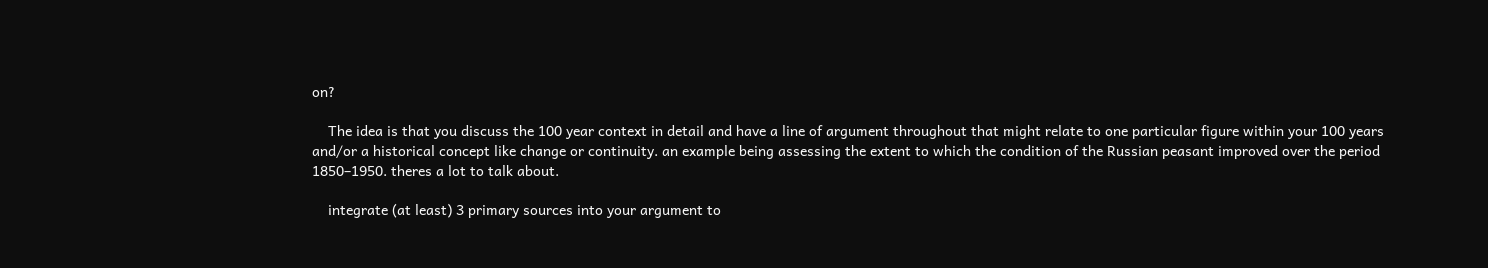on?

    The idea is that you discuss the 100 year context in detail and have a line of argument throughout that might relate to one particular figure within your 100 years and/or a historical concept like change or continuity. an example being assessing the extent to which the condition of the Russian peasant improved over the period 1850–1950. theres a lot to talk about.

    integrate (at least) 3 primary sources into your argument to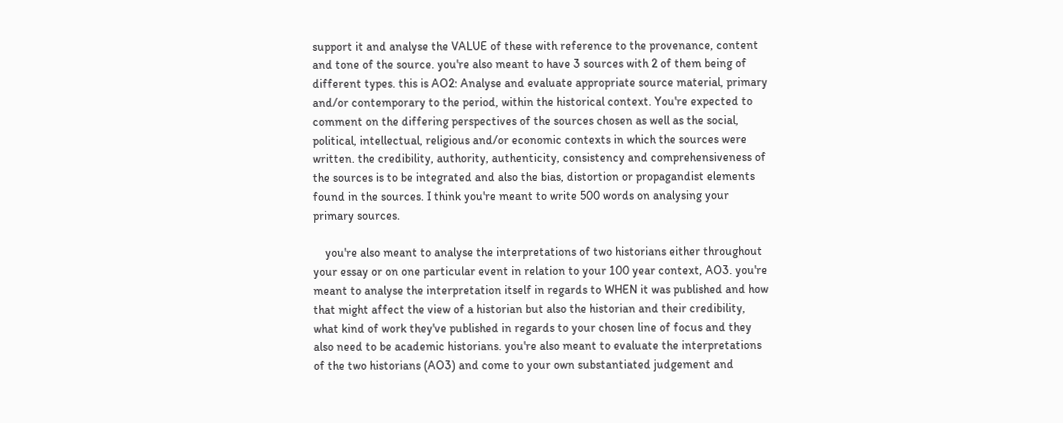support it and analyse the VALUE of these with reference to the provenance, content and tone of the source. you're also meant to have 3 sources with 2 of them being of different types. this is AO2: Analyse and evaluate appropriate source material, primary and/or contemporary to the period, within the historical context. You're expected to comment on the differing perspectives of the sources chosen as well as the social, political, intellectual, religious and/or economic contexts in which the sources were written. the credibility, authority, authenticity, consistency and comprehensiveness of the sources is to be integrated and also the bias, distortion or propagandist elements found in the sources. I think you're meant to write 500 words on analysing your primary sources.

    you're also meant to analyse the interpretations of two historians either throughout your essay or on one particular event in relation to your 100 year context, AO3. you're meant to analyse the interpretation itself in regards to WHEN it was published and how that might affect the view of a historian but also the historian and their credibility, what kind of work they've published in regards to your chosen line of focus and they also need to be academic historians. you're also meant to evaluate the interpretations of the two historians (AO3) and come to your own substantiated judgement and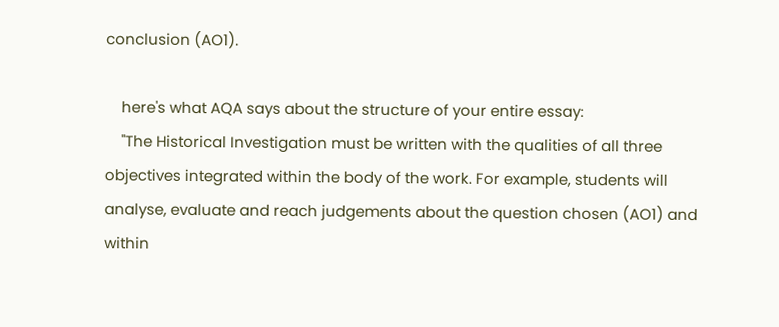conclusion (AO1).

    here's what AQA says about the structure of your entire essay:
    "The Historical Investigation must be written with the qualities of all three objectives integrated within the body of the work. For example, students will analyse, evaluate and reach judgements about the question chosen (AO1) and within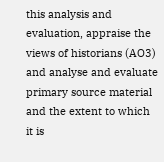this analysis and evaluation, appraise the views of historians (AO3) and analyse and evaluate primary source material and the extent to which it is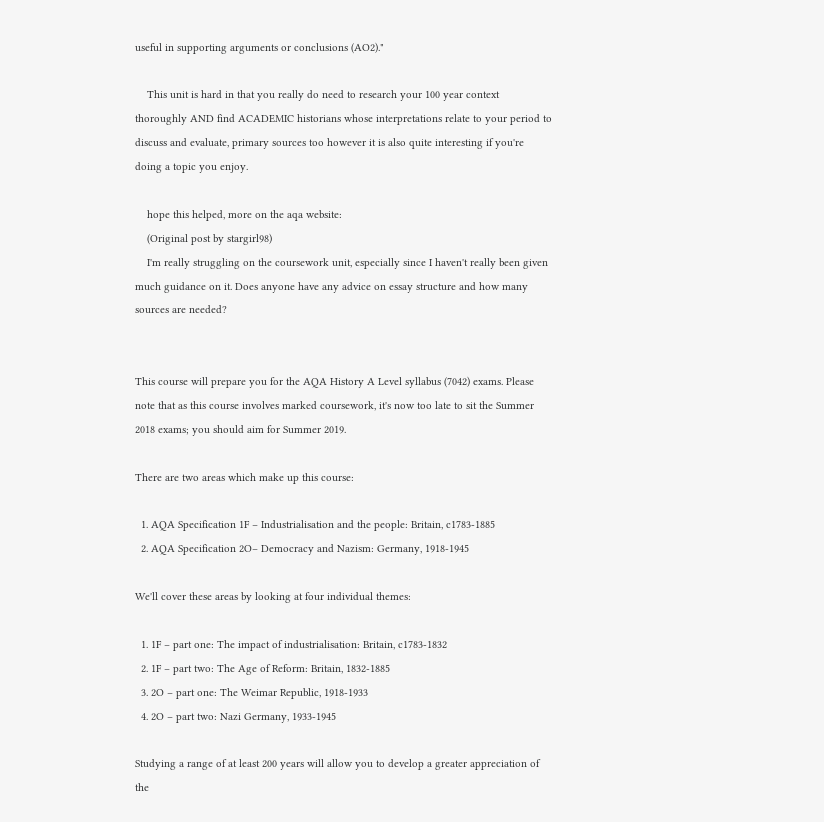useful in supporting arguments or conclusions (AO2)."

    This unit is hard in that you really do need to research your 100 year context thoroughly AND find ACADEMIC historians whose interpretations relate to your period to discuss and evaluate, primary sources too however it is also quite interesting if you're doing a topic you enjoy.

    hope this helped, more on the aqa website:
    (Original post by stargirl98)
    I'm really struggling on the coursework unit, especially since I haven't really been given much guidance on it. Does anyone have any advice on essay structure and how many sources are needed?


This course will prepare you for the AQA History A Level syllabus (7042) exams. Please note that as this course involves marked coursework, it's now too late to sit the Summer 2018 exams; you should aim for Summer 2019.

There are two areas which make up this course:

  1. AQA Specification 1F – Industrialisation and the people: Britain, c1783-1885
  2. AQA Specification 2O– Democracy and Nazism: Germany, 1918-1945

We'll cover these areas by looking at four individual themes:

  1. 1F – part one: The impact of industrialisation: Britain, c1783-1832
  2. 1F – part two: The Age of Reform: Britain, 1832-1885
  3. 2O – part one: The Weimar Republic, 1918-1933
  4. 2O – part two: Nazi Germany, 1933-1945

Studying a range of at least 200 years will allow you to develop a greater appreciation of the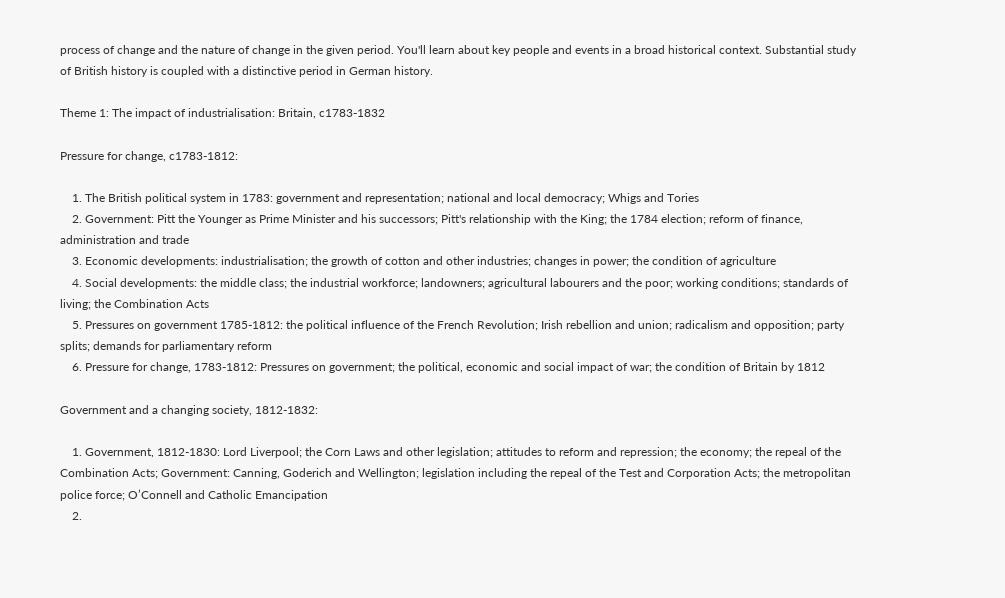process of change and the nature of change in the given period. You'll learn about key people and events in a broad historical context. Substantial study of British history is coupled with a distinctive period in German history.

Theme 1: The impact of industrialisation: Britain, c1783-1832

Pressure for change, c1783-1812:

    1. The British political system in 1783: government and representation; national and local democracy; Whigs and Tories
    2. Government: Pitt the Younger as Prime Minister and his successors; Pitt's relationship with the King; the 1784 election; reform of finance, administration and trade
    3. Economic developments: industrialisation; the growth of cotton and other industries; changes in power; the condition of agriculture
    4. Social developments: the middle class; the industrial workforce; landowners; agricultural labourers and the poor; working conditions; standards of living; the Combination Acts
    5. Pressures on government 1785-1812: the political influence of the French Revolution; Irish rebellion and union; radicalism and opposition; party splits; demands for parliamentary reform
    6. Pressure for change, 1783-1812: Pressures on government; the political, economic and social impact of war; the condition of Britain by 1812

Government and a changing society, 1812-1832:

    1. Government, 1812-1830: Lord Liverpool; the Corn Laws and other legislation; attitudes to reform and repression; the economy; the repeal of the Combination Acts; Government: Canning, Goderich and Wellington; legislation including the repeal of the Test and Corporation Acts; the metropolitan police force; O’Connell and Catholic Emancipation
    2.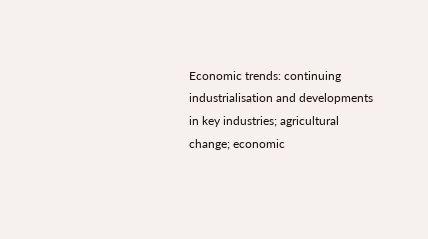Economic trends: continuing industrialisation and developments in key industries; agricultural change; economic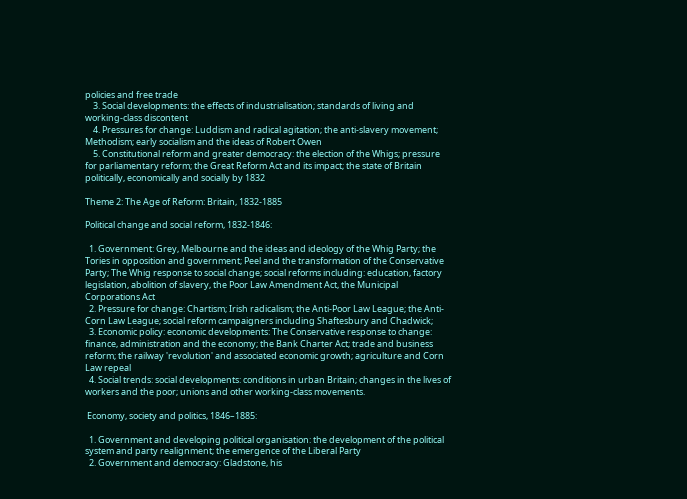policies and free trade
    3. Social developments: the effects of industrialisation; standards of living and working-class discontent
    4. Pressures for change: Luddism and radical agitation; the anti-slavery movement; Methodism; early socialism and the ideas of Robert Owen
    5. Constitutional reform and greater democracy: the election of the Whigs; pressure for parliamentary reform; the Great Reform Act and its impact; the state of Britain politically, economically and socially by 1832

Theme 2: The Age of Reform: Britain, 1832-1885

Political change and social reform, 1832-1846:

  1. Government: Grey, Melbourne and the ideas and ideology of the Whig Party; the Tories in opposition and government; Peel and the transformation of the Conservative Party; The Whig response to social change; social reforms including: education, factory legislation, abolition of slavery, the Poor Law Amendment Act, the Municipal Corporations Act
  2. Pressure for change: Chartism; Irish radicalism; the Anti-Poor Law League; the Anti-Corn Law League; social reform campaigners including Shaftesbury and Chadwick;
  3. Economic policy: economic developments: The Conservative response to change: finance, administration and the economy; the Bank Charter Act; trade and business reform; the railway 'revolution' and associated economic growth; agriculture and Corn Law repeal
  4. Social trends: social developments: conditions in urban Britain; changes in the lives of workers and the poor; unions and other working-class movements.

 Economy, society and politics, 1846–1885:

  1. Government and developing political organisation: the development of the political system and party realignment; the emergence of the Liberal Party
  2. Government and democracy: Gladstone, his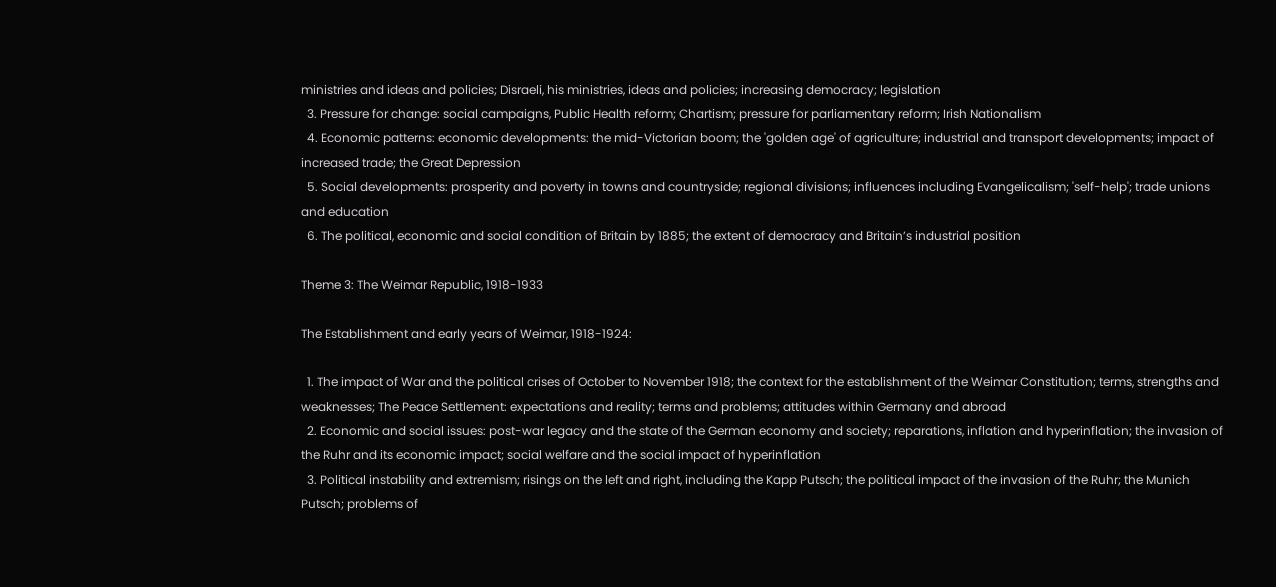ministries and ideas and policies; Disraeli, his ministries, ideas and policies; increasing democracy; legislation
  3. Pressure for change: social campaigns, Public Health reform; Chartism; pressure for parliamentary reform; Irish Nationalism
  4. Economic patterns: economic developments: the mid-Victorian boom; the 'golden age' of agriculture; industrial and transport developments; impact of increased trade; the Great Depression
  5. Social developments: prosperity and poverty in towns and countryside; regional divisions; influences including Evangelicalism; 'self-help'; trade unions and education
  6. The political, economic and social condition of Britain by 1885; the extent of democracy and Britain’s industrial position

Theme 3: The Weimar Republic, 1918-1933

The Establishment and early years of Weimar, 1918-1924:

  1. The impact of War and the political crises of October to November 1918; the context for the establishment of the Weimar Constitution; terms, strengths and weaknesses; The Peace Settlement: expectations and reality; terms and problems; attitudes within Germany and abroad
  2. Economic and social issues: post-war legacy and the state of the German economy and society; reparations, inflation and hyperinflation; the invasion of the Ruhr and its economic impact; social welfare and the social impact of hyperinflation
  3. Political instability and extremism; risings on the left and right, including the Kapp Putsch; the political impact of the invasion of the Ruhr; the Munich Putsch; problems of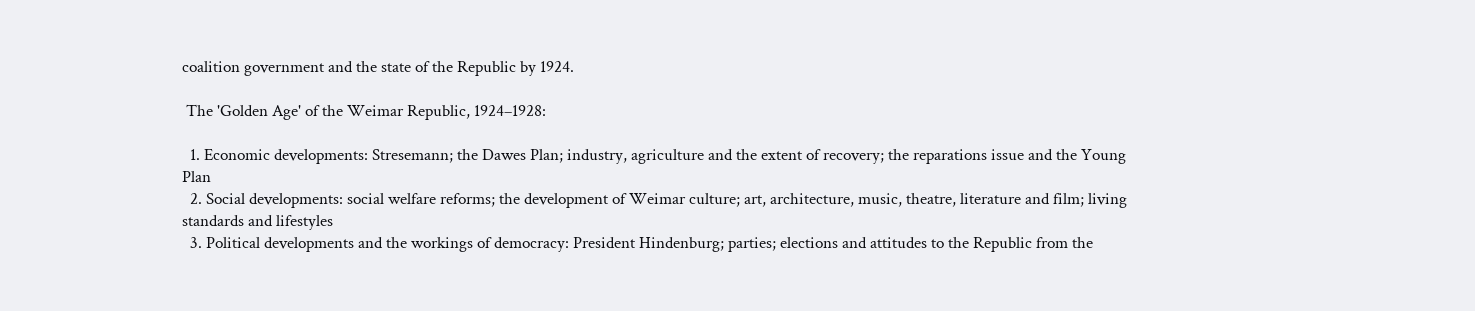coalition government and the state of the Republic by 1924.

 The 'Golden Age' of the Weimar Republic, 1924–1928:

  1. Economic developments: Stresemann; the Dawes Plan; industry, agriculture and the extent of recovery; the reparations issue and the Young Plan
  2. Social developments: social welfare reforms; the development of Weimar culture; art, architecture, music, theatre, literature and film; living standards and lifestyles
  3. Political developments and the workings of democracy: President Hindenburg; parties; elections and attitudes to the Republic from the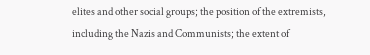elites and other social groups; the position of the extremists, including the Nazis and Communists; the extent of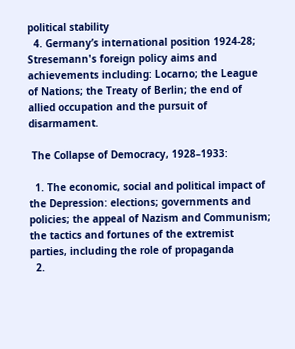political stability
  4. Germany’s international position 1924-28; Stresemann's foreign policy aims and achievements including: Locarno; the League of Nations; the Treaty of Berlin; the end of allied occupation and the pursuit of disarmament.

 The Collapse of Democracy, 1928–1933:

  1. The economic, social and political impact of the Depression: elections; governments and policies; the appeal of Nazism and Communism; the tactics and fortunes of the extremist parties, including the role of propaganda
  2.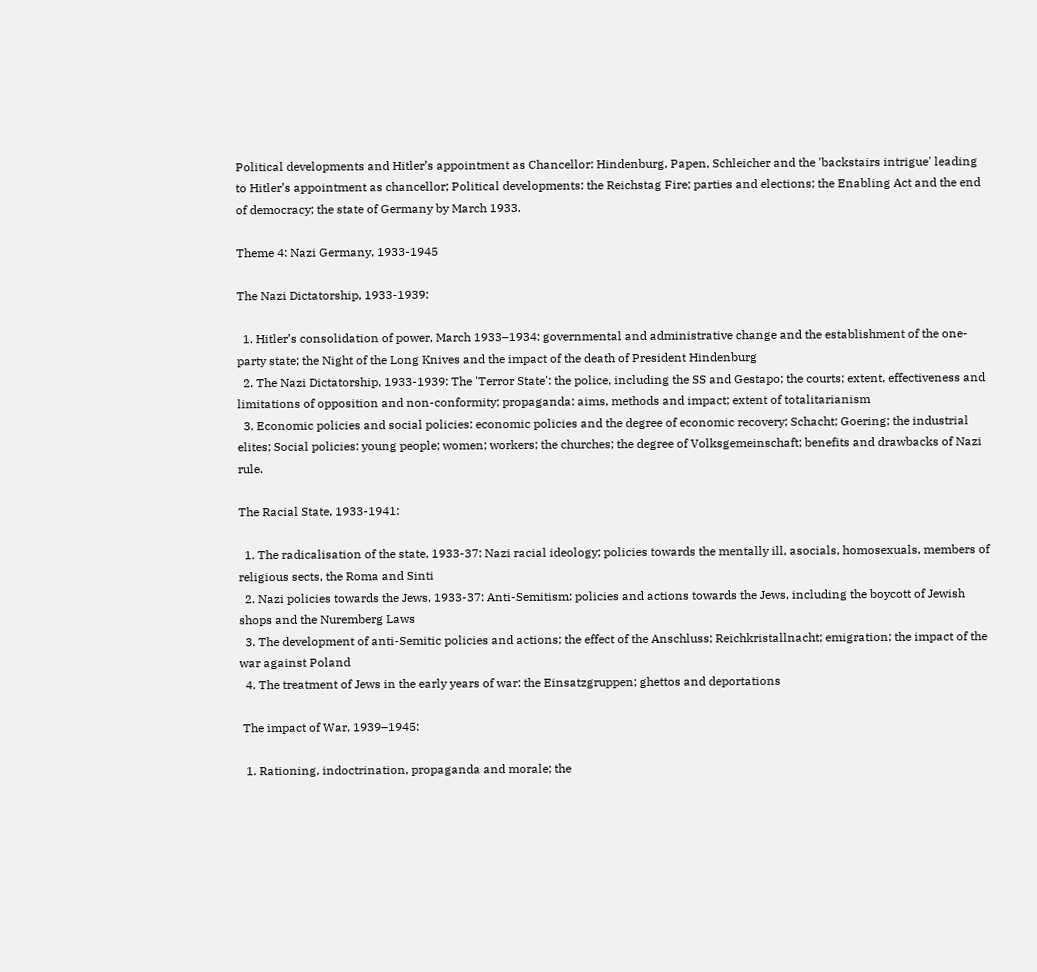Political developments and Hitler’s appointment as Chancellor: Hindenburg, Papen, Schleicher and the 'backstairs intrigue' leading to Hitler’s appointment as chancellor; Political developments: the Reichstag Fire; parties and elections; the Enabling Act and the end of democracy; the state of Germany by March 1933.

Theme 4: Nazi Germany, 1933-1945

The Nazi Dictatorship, 1933-1939:

  1. Hitler’s consolidation of power, March 1933–1934: governmental and administrative change and the establishment of the one-party state; the Night of the Long Knives and the impact of the death of President Hindenburg
  2. The Nazi Dictatorship, 1933-1939: The 'Terror State': the police, including the SS and Gestapo; the courts; extent, effectiveness and limitations of opposition and non-conformity; propaganda: aims, methods and impact; extent of totalitarianism
  3. Economic policies and social policies: economic policies and the degree of economic recovery; Schacht; Goering; the industrial elites; Social policies: young people; women; workers; the churches; the degree of Volksgemeinschaft; benefits and drawbacks of Nazi rule.

The Racial State, 1933-1941:

  1. The radicalisation of the state, 1933-37: Nazi racial ideology; policies towards the mentally ill, asocials, homosexuals, members of religious sects, the Roma and Sinti
  2. Nazi policies towards the Jews, 1933-37: Anti-Semitism: policies and actions towards the Jews, including the boycott of Jewish shops and the Nuremberg Laws
  3. The development of anti-Semitic policies and actions; the effect of the Anschluss; Reichkristallnacht; emigration; the impact of the war against Poland
  4. The treatment of Jews in the early years of war: the Einsatzgruppen; ghettos and deportations

 The impact of War, 1939–1945:

  1. Rationing, indoctrination, propaganda and morale; the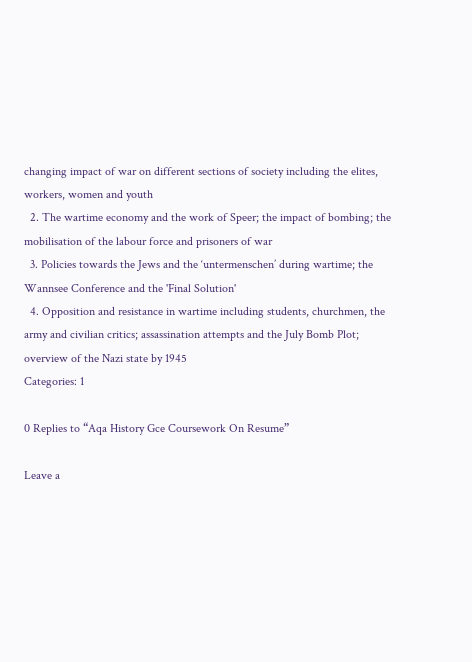changing impact of war on different sections of society including the elites, workers, women and youth
  2. The wartime economy and the work of Speer; the impact of bombing; the mobilisation of the labour force and prisoners of war
  3. Policies towards the Jews and the ‘untermenschen’ during wartime; the Wannsee Conference and the 'Final Solution'
  4. Opposition and resistance in wartime including students, churchmen, the army and civilian critics; assassination attempts and the July Bomb Plot; overview of the Nazi state by 1945
Categories: 1

0 Replies to “Aqa History Gce Coursework On Resume”

Leave a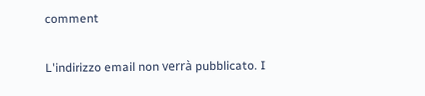comment

L'indirizzo email non verrà pubblicato. I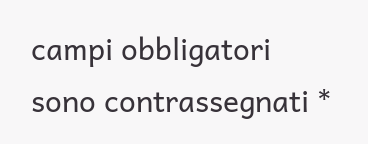campi obbligatori sono contrassegnati *